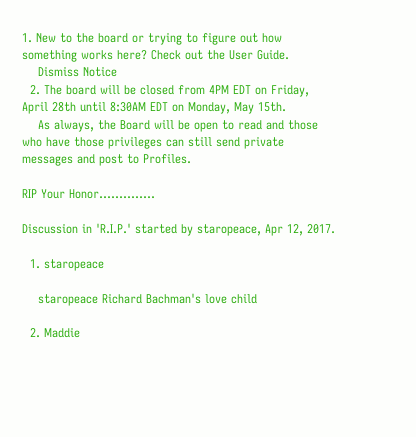1. New to the board or trying to figure out how something works here? Check out the User Guide.
    Dismiss Notice
  2. The board will be closed from 4PM EDT on Friday, April 28th until 8:30AM EDT on Monday, May 15th.
    As always, the Board will be open to read and those who have those privileges can still send private messages and post to Profiles.

RIP Your Honor..............

Discussion in 'R.I.P.' started by staropeace, Apr 12, 2017.

  1. staropeace

    staropeace Richard Bachman's love child

  2. Maddie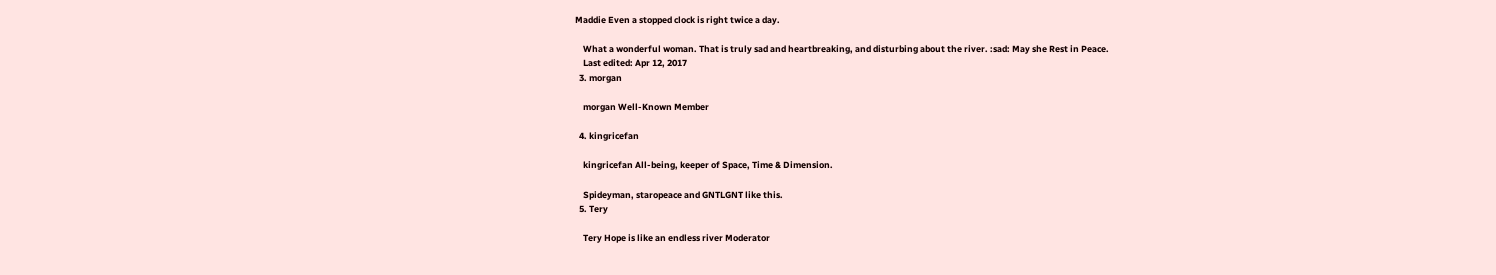Maddie Even a stopped clock is right twice a day.

    What a wonderful woman. That is truly sad and heartbreaking, and disturbing about the river. :sad: May she Rest in Peace.
    Last edited: Apr 12, 2017
  3. morgan

    morgan Well-Known Member

  4. kingricefan

    kingricefan All-being, keeper of Space, Time & Dimension.

    Spideyman, staropeace and GNTLGNT like this.
  5. Tery

    Tery Hope is like an endless river Moderator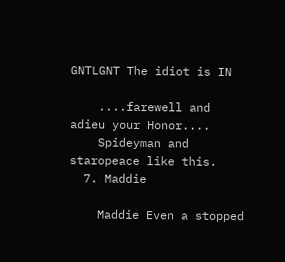GNTLGNT The idiot is IN

    ....farewell and adieu your Honor....
    Spideyman and staropeace like this.
  7. Maddie

    Maddie Even a stopped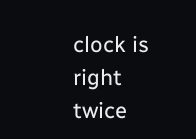clock is right twice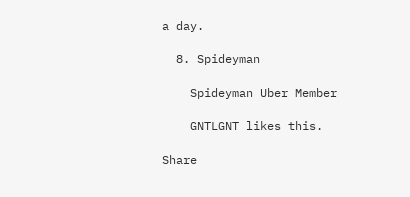a day.

  8. Spideyman

    Spideyman Uber Member

    GNTLGNT likes this.

Share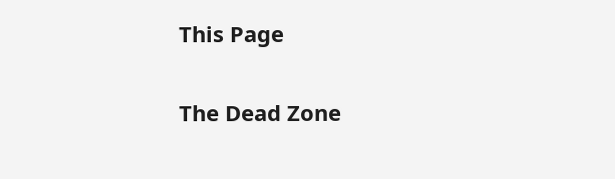This Page

The Dead Zone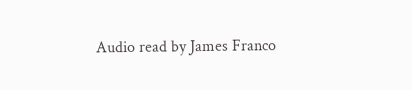Audio read by James Franco